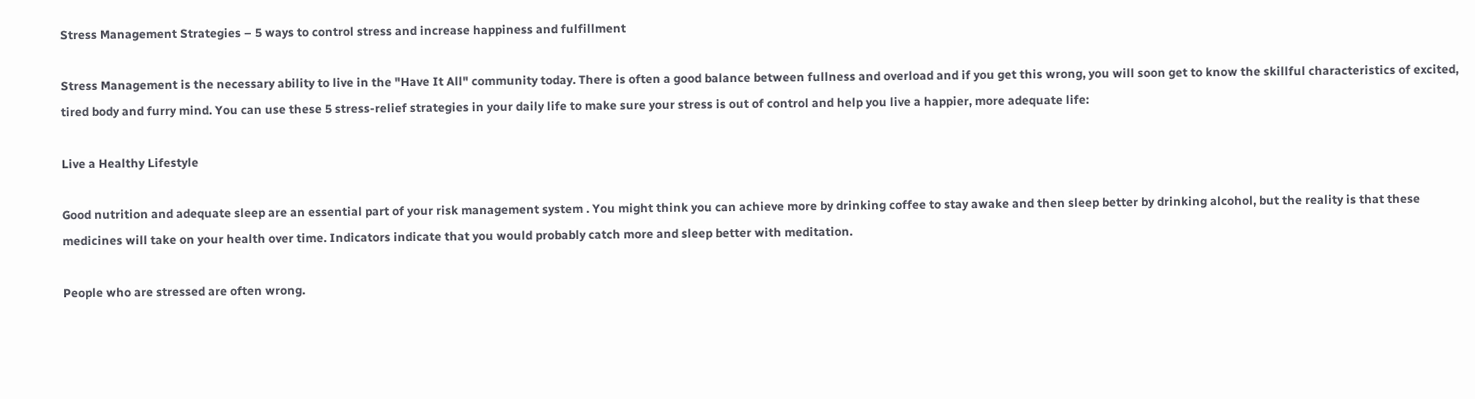Stress Management Strategies – 5 ways to control stress and increase happiness and fulfillment

Stress Management is the necessary ability to live in the "Have It All" community today. There is often a good balance between fullness and overload and if you get this wrong, you will soon get to know the skillful characteristics of excited, tired body and furry mind. You can use these 5 stress-relief strategies in your daily life to make sure your stress is out of control and help you live a happier, more adequate life:

Live a Healthy Lifestyle

Good nutrition and adequate sleep are an essential part of your risk management system . You might think you can achieve more by drinking coffee to stay awake and then sleep better by drinking alcohol, but the reality is that these medicines will take on your health over time. Indicators indicate that you would probably catch more and sleep better with meditation.

People who are stressed are often wrong.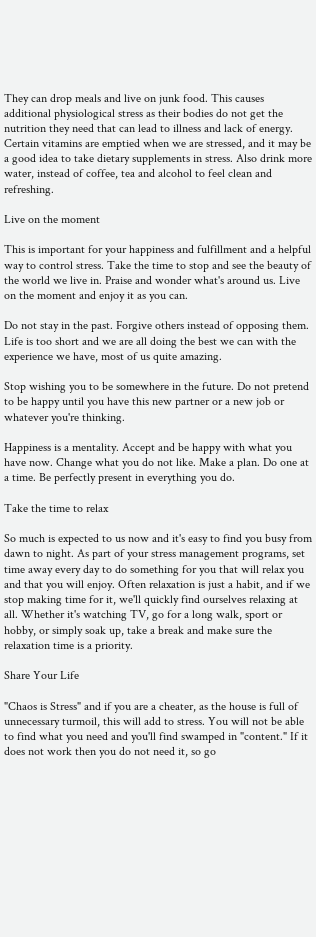They can drop meals and live on junk food. This causes additional physiological stress as their bodies do not get the nutrition they need that can lead to illness and lack of energy. Certain vitamins are emptied when we are stressed, and it may be a good idea to take dietary supplements in stress. Also drink more water, instead of coffee, tea and alcohol to feel clean and refreshing.

Live on the moment

This is important for your happiness and fulfillment and a helpful way to control stress. Take the time to stop and see the beauty of the world we live in. Praise and wonder what's around us. Live on the moment and enjoy it as you can.

Do not stay in the past. Forgive others instead of opposing them. Life is too short and we are all doing the best we can with the experience we have, most of us quite amazing.

Stop wishing you to be somewhere in the future. Do not pretend to be happy until you have this new partner or a new job or whatever you're thinking.

Happiness is a mentality. Accept and be happy with what you have now. Change what you do not like. Make a plan. Do one at a time. Be perfectly present in everything you do.

Take the time to relax

So much is expected to us now and it's easy to find you busy from dawn to night. As part of your stress management programs, set time away every day to do something for you that will relax you and that you will enjoy. Often relaxation is just a habit, and if we stop making time for it, we'll quickly find ourselves relaxing at all. Whether it's watching TV, go for a long walk, sport or hobby, or simply soak up, take a break and make sure the relaxation time is a priority.

Share Your Life

"Chaos is Stress" and if you are a cheater, as the house is full of unnecessary turmoil, this will add to stress. You will not be able to find what you need and you'll find swamped in "content." If it does not work then you do not need it, so go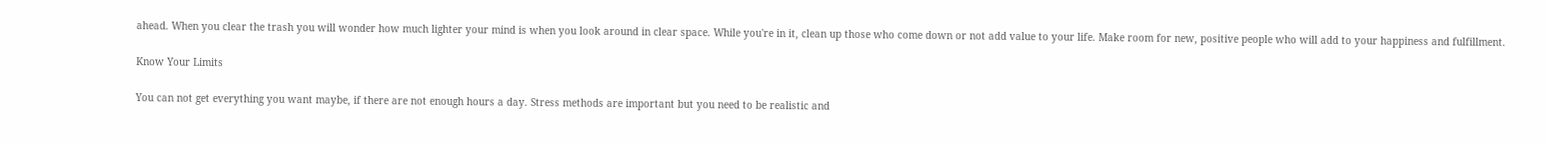ahead. When you clear the trash you will wonder how much lighter your mind is when you look around in clear space. While you're in it, clean up those who come down or not add value to your life. Make room for new, positive people who will add to your happiness and fulfillment.

Know Your Limits

You can not get everything you want maybe, if there are not enough hours a day. Stress methods are important but you need to be realistic and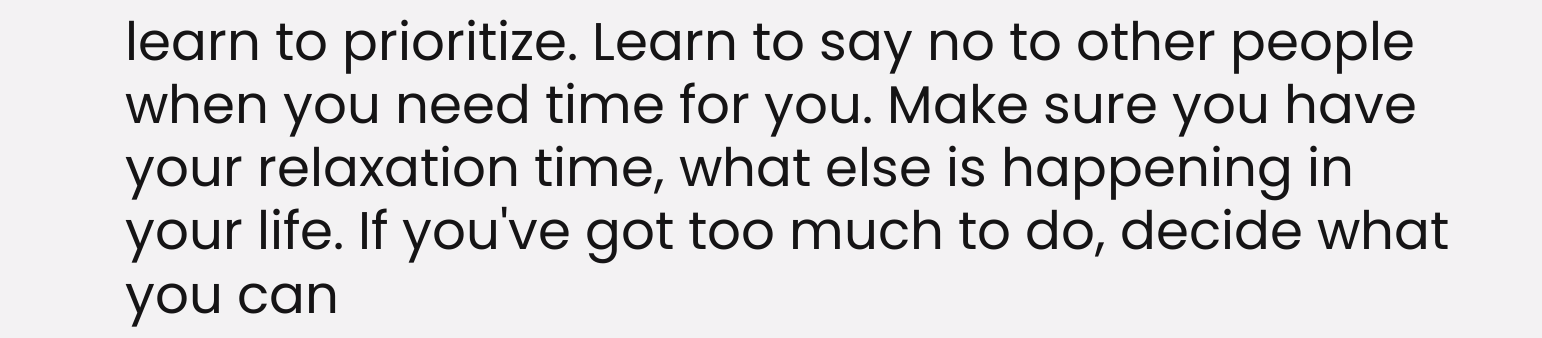learn to prioritize. Learn to say no to other people when you need time for you. Make sure you have your relaxation time, what else is happening in your life. If you've got too much to do, decide what you can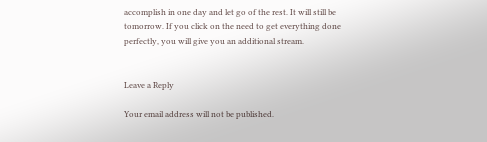accomplish in one day and let go of the rest. It will still be tomorrow. If you click on the need to get everything done perfectly, you will give you an additional stream.


Leave a Reply

Your email address will not be published.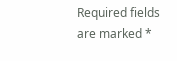Required fields are marked *